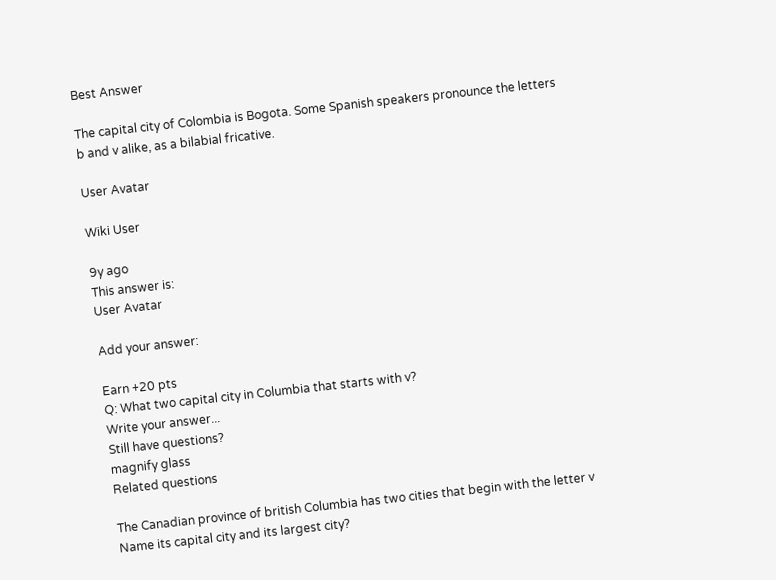Best Answer

The capital city of Colombia is Bogota. Some Spanish speakers pronounce the letters b and v alike, as a bilabial fricative.

User Avatar

Wiki User

9y ago
This answer is:
User Avatar

Add your answer:

Earn +20 pts
Q: What two capital city in Columbia that starts with v?
Write your answer...
Still have questions?
magnify glass
Related questions

The Canadian province of british Columbia has two cities that begin with the letter v Name its capital city and its largest city?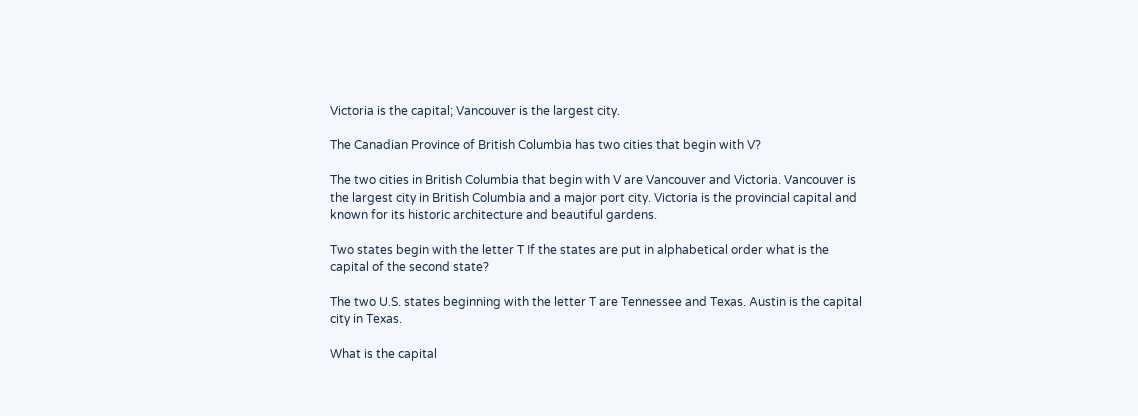Victoria is the capital; Vancouver is the largest city.

The Canadian Province of British Columbia has two cities that begin with V?

The two cities in British Columbia that begin with V are Vancouver and Victoria. Vancouver is the largest city in British Columbia and a major port city. Victoria is the provincial capital and known for its historic architecture and beautiful gardens.

Two states begin with the letter T If the states are put in alphabetical order what is the capital of the second state?

The two U.S. states beginning with the letter T are Tennessee and Texas. Austin is the capital city in Texas.

What is the capital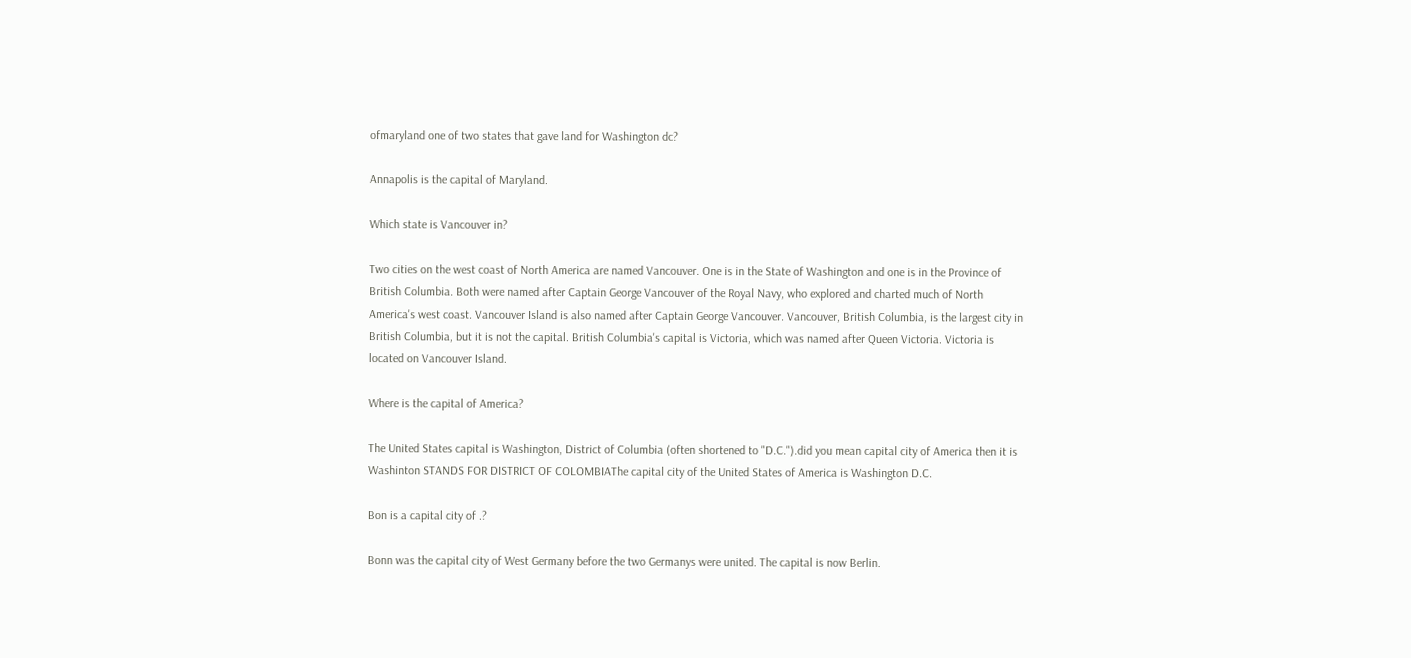ofmaryland one of two states that gave land for Washington dc?

Annapolis is the capital of Maryland.

Which state is Vancouver in?

Two cities on the west coast of North America are named Vancouver. One is in the State of Washington and one is in the Province of British Columbia. Both were named after Captain George Vancouver of the Royal Navy, who explored and charted much of North America's west coast. Vancouver Island is also named after Captain George Vancouver. Vancouver, British Columbia, is the largest city in British Columbia, but it is not the capital. British Columbia's capital is Victoria, which was named after Queen Victoria. Victoria is located on Vancouver Island.

Where is the capital of America?

The United States capital is Washington, District of Columbia (often shortened to "D.C.").did you mean capital city of America then it is Washinton STANDS FOR DISTRICT OF COLOMBIAThe capital city of the United States of America is Washington D.C.

Bon is a capital city of .?

Bonn was the capital city of West Germany before the two Germanys were united. The capital is now Berlin.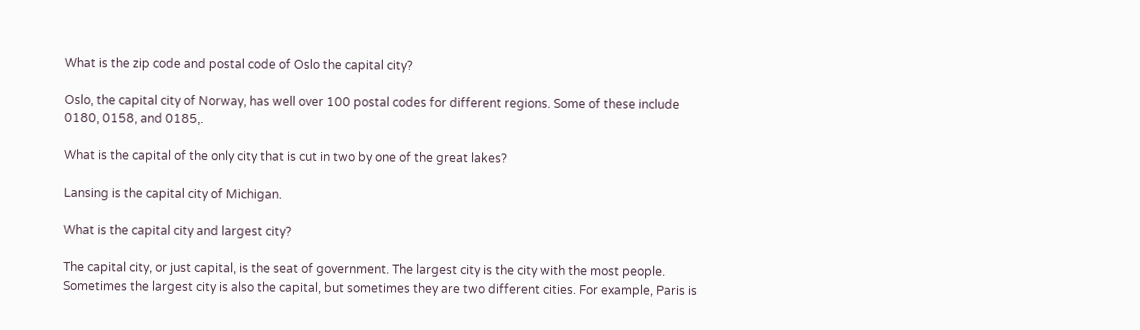What is the zip code and postal code of Oslo the capital city?

Oslo, the capital city of Norway, has well over 100 postal codes for different regions. Some of these include 0180, 0158, and 0185,.

What is the capital of the only city that is cut in two by one of the great lakes?

Lansing is the capital city of Michigan.

What is the capital city and largest city?

The capital city, or just capital, is the seat of government. The largest city is the city with the most people. Sometimes the largest city is also the capital, but sometimes they are two different cities. For example, Paris is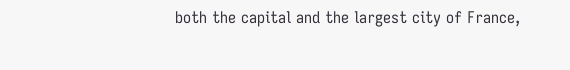both the capital and the largest city of France,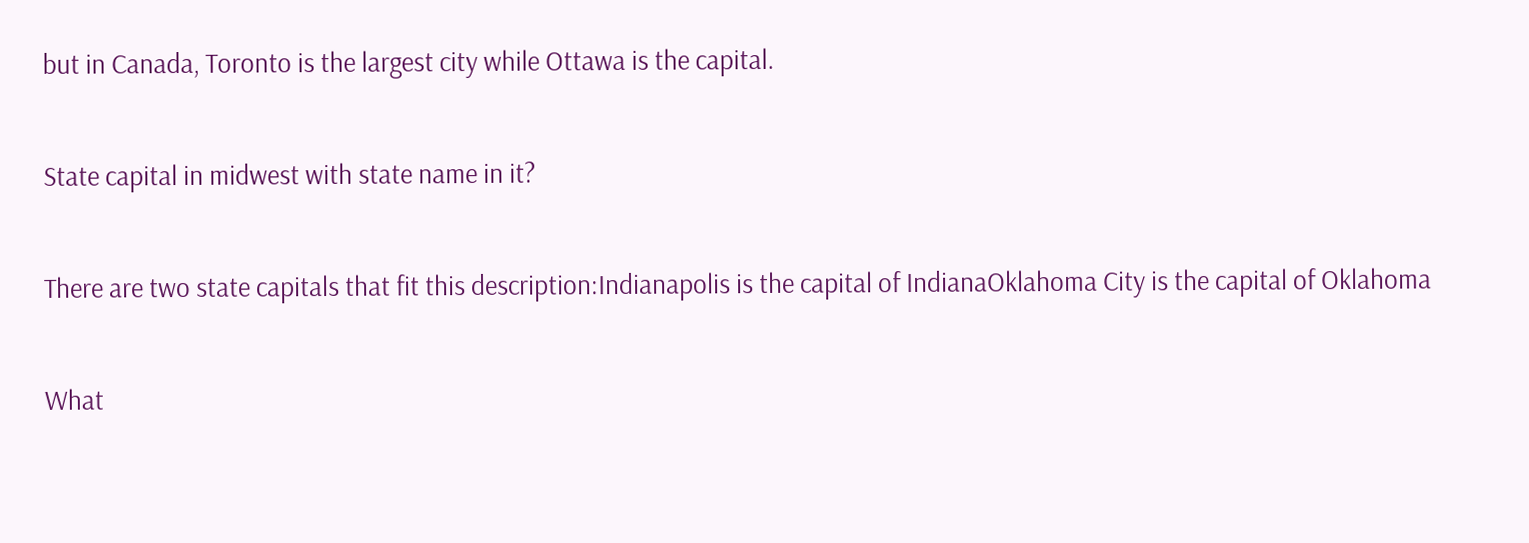but in Canada, Toronto is the largest city while Ottawa is the capital.

State capital in midwest with state name in it?

There are two state capitals that fit this description:Indianapolis is the capital of IndianaOklahoma City is the capital of Oklahoma

What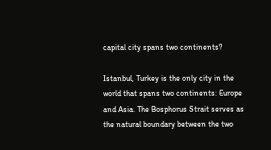capital city spans two continents?

Istanbul, Turkey is the only city in the world that spans two continents: Europe and Asia. The Bosphorus Strait serves as the natural boundary between the two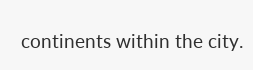continents within the city.